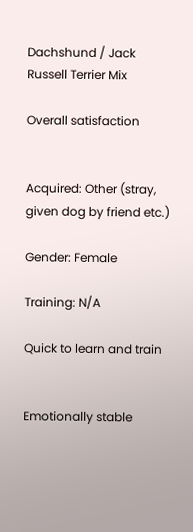Dachshund / Jack Russell Terrier Mix

Overall satisfaction


Acquired: Other (stray, given dog by friend etc.)

Gender: Female

Training: N/A

Quick to learn and train


Emotionally stable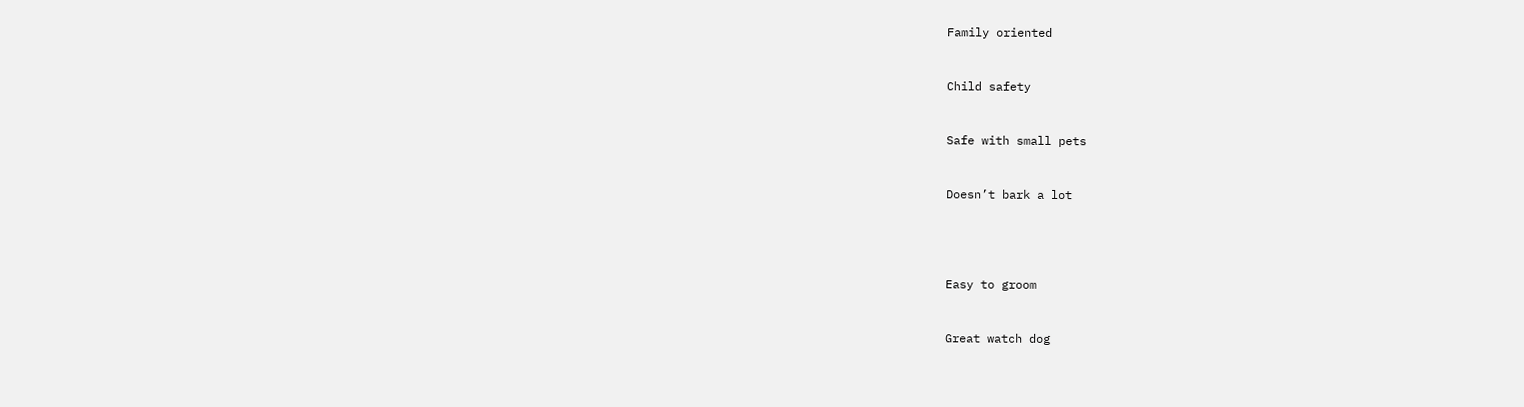Family oriented


Child safety


Safe with small pets


Doesn’t bark a lot




Easy to groom


Great watch dog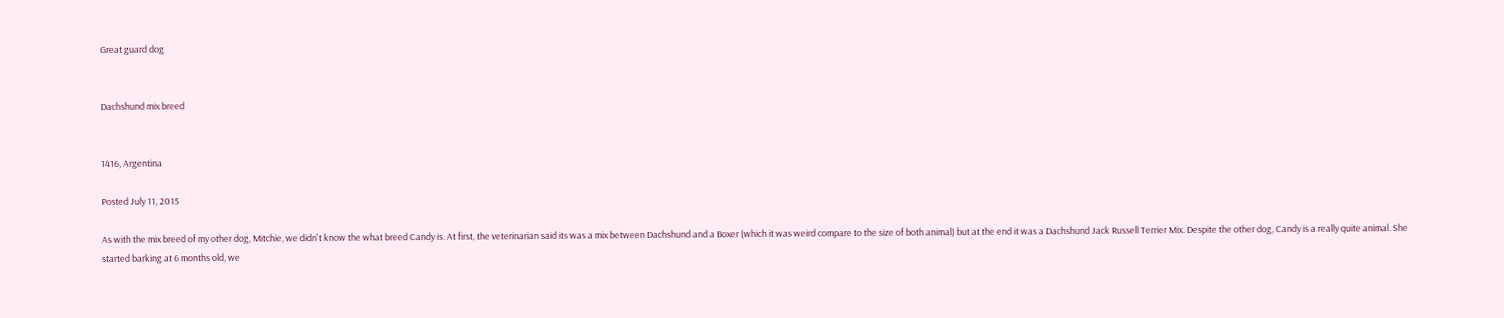Great guard dog


Dachshund mix breed


1416, Argentina

Posted July 11, 2015

As with the mix breed of my other dog, Mitchie, we didn't know the what breed Candy is. At first, the veterinarian said its was a mix between Dachshund and a Boxer (which it was weird compare to the size of both animal) but at the end it was a Dachshund Jack Russell Terrier Mix. Despite the other dog, Candy is a really quite animal. She started barking at 6 months old, we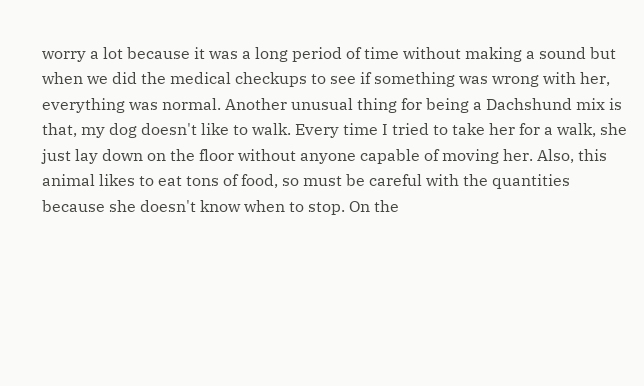worry a lot because it was a long period of time without making a sound but when we did the medical checkups to see if something was wrong with her, everything was normal. Another unusual thing for being a Dachshund mix is that, my dog doesn't like to walk. Every time I tried to take her for a walk, she just lay down on the floor without anyone capable of moving her. Also, this animal likes to eat tons of food, so must be careful with the quantities because she doesn't know when to stop. On the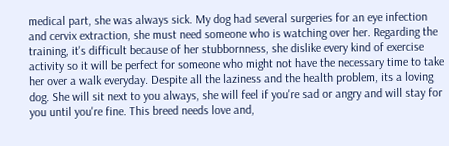medical part, she was always sick. My dog had several surgeries for an eye infection and cervix extraction, she must need someone who is watching over her. Regarding the training, it's difficult because of her stubbornness, she dislike every kind of exercise activity so it will be perfect for someone who might not have the necessary time to take her over a walk everyday. Despite all the laziness and the health problem, its a loving dog. She will sit next to you always, she will feel if you're sad or angry and will stay for you until you're fine. This breed needs love and,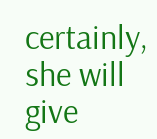certainly, she will give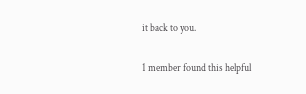it back to you.

1 member found this helpful